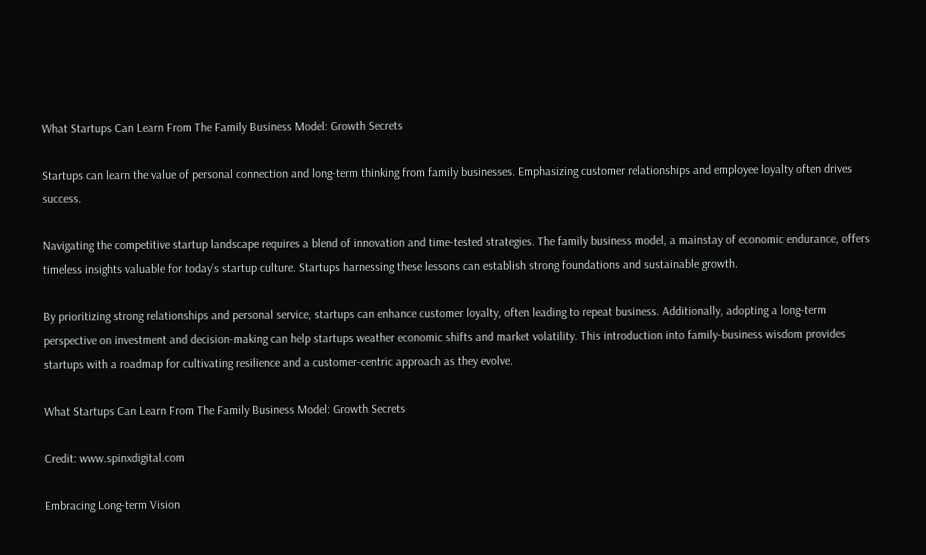What Startups Can Learn From The Family Business Model: Growth Secrets

Startups can learn the value of personal connection and long-term thinking from family businesses. Emphasizing customer relationships and employee loyalty often drives success.

Navigating the competitive startup landscape requires a blend of innovation and time-tested strategies. The family business model, a mainstay of economic endurance, offers timeless insights valuable for today’s startup culture. Startups harnessing these lessons can establish strong foundations and sustainable growth.

By prioritizing strong relationships and personal service, startups can enhance customer loyalty, often leading to repeat business. Additionally, adopting a long-term perspective on investment and decision-making can help startups weather economic shifts and market volatility. This introduction into family-business wisdom provides startups with a roadmap for cultivating resilience and a customer-centric approach as they evolve.

What Startups Can Learn From The Family Business Model: Growth Secrets

Credit: www.spinxdigital.com

Embracing Long-term Vision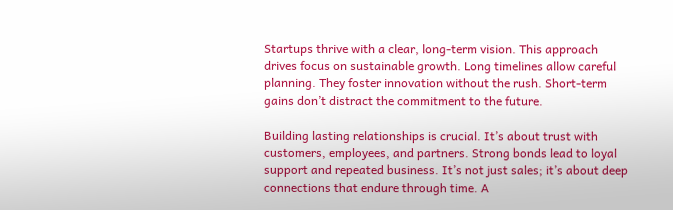Startups thrive with a clear, long-term vision. This approach drives focus on sustainable growth. Long timelines allow careful planning. They foster innovation without the rush. Short-term gains don’t distract the commitment to the future.

Building lasting relationships is crucial. It’s about trust with customers, employees, and partners. Strong bonds lead to loyal support and repeated business. It’s not just sales; it’s about deep connections that endure through time. A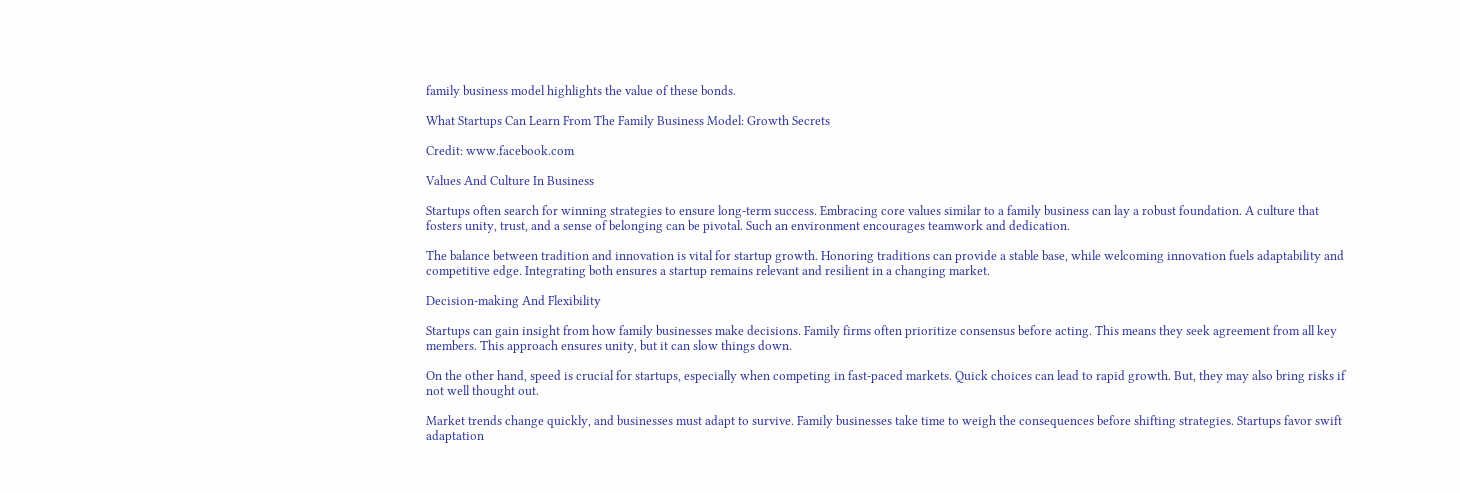family business model highlights the value of these bonds.

What Startups Can Learn From The Family Business Model: Growth Secrets

Credit: www.facebook.com

Values And Culture In Business

Startups often search for winning strategies to ensure long-term success. Embracing core values similar to a family business can lay a robust foundation. A culture that fosters unity, trust, and a sense of belonging can be pivotal. Such an environment encourages teamwork and dedication.

The balance between tradition and innovation is vital for startup growth. Honoring traditions can provide a stable base, while welcoming innovation fuels adaptability and competitive edge. Integrating both ensures a startup remains relevant and resilient in a changing market.

Decision-making And Flexibility

Startups can gain insight from how family businesses make decisions. Family firms often prioritize consensus before acting. This means they seek agreement from all key members. This approach ensures unity, but it can slow things down.

On the other hand, speed is crucial for startups, especially when competing in fast-paced markets. Quick choices can lead to rapid growth. But, they may also bring risks if not well thought out.

Market trends change quickly, and businesses must adapt to survive. Family businesses take time to weigh the consequences before shifting strategies. Startups favor swift adaptation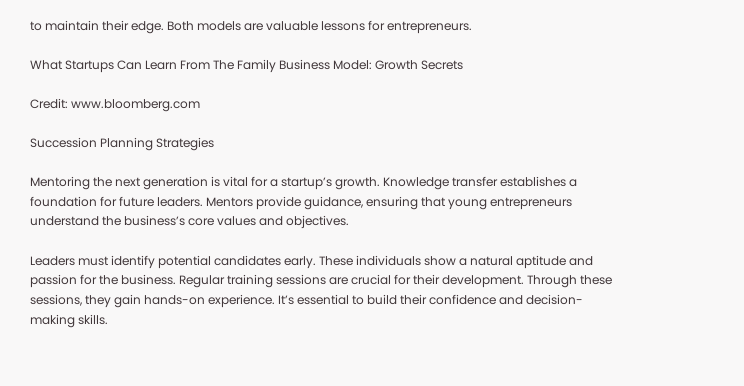to maintain their edge. Both models are valuable lessons for entrepreneurs.

What Startups Can Learn From The Family Business Model: Growth Secrets

Credit: www.bloomberg.com

Succession Planning Strategies

Mentoring the next generation is vital for a startup’s growth. Knowledge transfer establishes a foundation for future leaders. Mentors provide guidance, ensuring that young entrepreneurs understand the business’s core values and objectives.

Leaders must identify potential candidates early. These individuals show a natural aptitude and passion for the business. Regular training sessions are crucial for their development. Through these sessions, they gain hands-on experience. It’s essential to build their confidence and decision-making skills.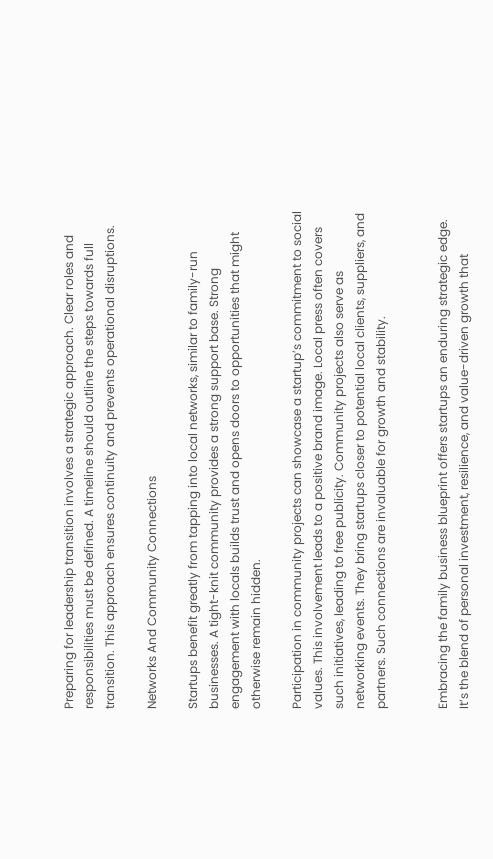Preparing for leadership transition involves a strategic approach. Clear roles and responsibilities must be defined. A timeline should outline the steps towards full transition. This approach ensures continuity and prevents operational disruptions.

Networks And Community Connections

Startups benefit greatly from tapping into local networks, similar to family-run businesses. A tight-knit community provides a strong support base. Strong engagement with locals builds trust and opens doors to opportunities that might otherwise remain hidden.

Participation in community projects can showcase a startup’s commitment to social values. This involvement leads to a positive brand image. Local press often covers such initiatives, leading to free publicity. Community projects also serve as networking events. They bring startups closer to potential local clients, suppliers, and partners. Such connections are invaluable for growth and stability.


Embracing the family business blueprint offers startups an enduring strategic edge. It’s the blend of personal investment, resilience, and value-driven growth that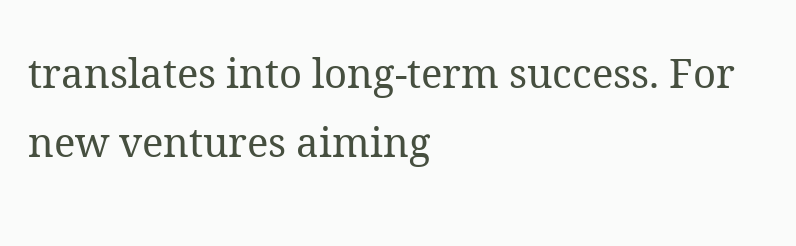translates into long-term success. For new ventures aiming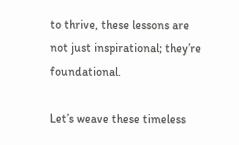to thrive, these lessons are not just inspirational; they’re foundational.

Let’s weave these timeless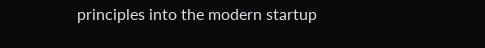principles into the modern startup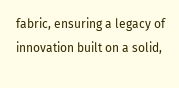fabric, ensuring a legacy of innovation built on a solid,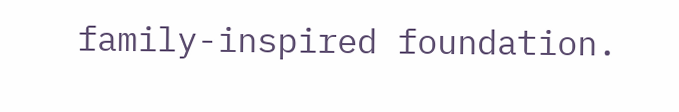family-inspired foundation.